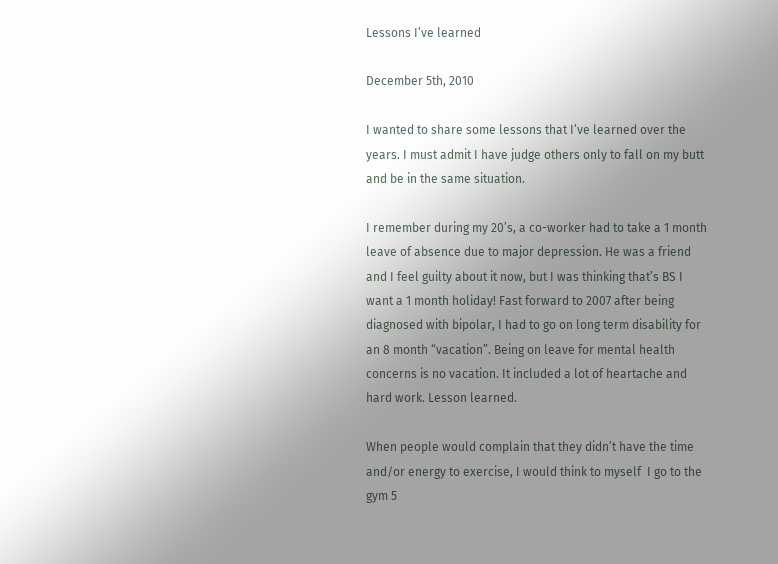Lessons I’ve learned

December 5th, 2010

I wanted to share some lessons that I’ve learned over the years. I must admit I have judge others only to fall on my butt and be in the same situation.

I remember during my 20’s, a co-worker had to take a 1 month leave of absence due to major depression. He was a friend and I feel guilty about it now, but I was thinking that’s BS I want a 1 month holiday! Fast forward to 2007 after being diagnosed with bipolar, I had to go on long term disability for an 8 month “vacation”. Being on leave for mental health concerns is no vacation. It included a lot of heartache and hard work. Lesson learned.

When people would complain that they didn’t have the time and/or energy to exercise, I would think to myself  I go to the gym 5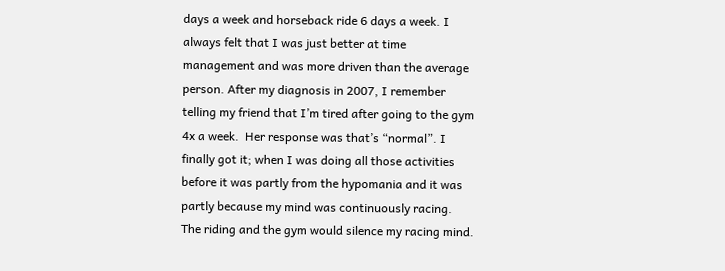days a week and horseback ride 6 days a week. I always felt that I was just better at time management and was more driven than the average person. After my diagnosis in 2007, I remember telling my friend that I’m tired after going to the gym 4x a week.  Her response was that’s “normal”. I finally got it; when I was doing all those activities before it was partly from the hypomania and it was partly because my mind was continuously racing.  The riding and the gym would silence my racing mind.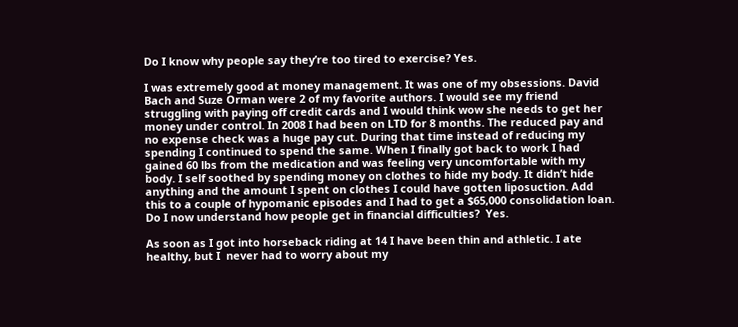Do I know why people say they’re too tired to exercise? Yes.

I was extremely good at money management. It was one of my obsessions. David Bach and Suze Orman were 2 of my favorite authors. I would see my friend struggling with paying off credit cards and I would think wow she needs to get her money under control. In 2008 I had been on LTD for 8 months. The reduced pay and no expense check was a huge pay cut. During that time instead of reducing my spending I continued to spend the same. When I finally got back to work I had gained 60 lbs from the medication and was feeling very uncomfortable with my body. I self soothed by spending money on clothes to hide my body. It didn’t hide anything and the amount I spent on clothes I could have gotten liposuction. Add this to a couple of hypomanic episodes and I had to get a $65,000 consolidation loan. Do I now understand how people get in financial difficulties?  Yes.

As soon as I got into horseback riding at 14 I have been thin and athletic. I ate healthy, but I  never had to worry about my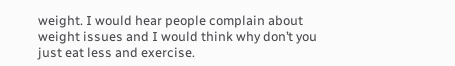weight. I would hear people complain about weight issues and I would think why don’t you just eat less and exercise.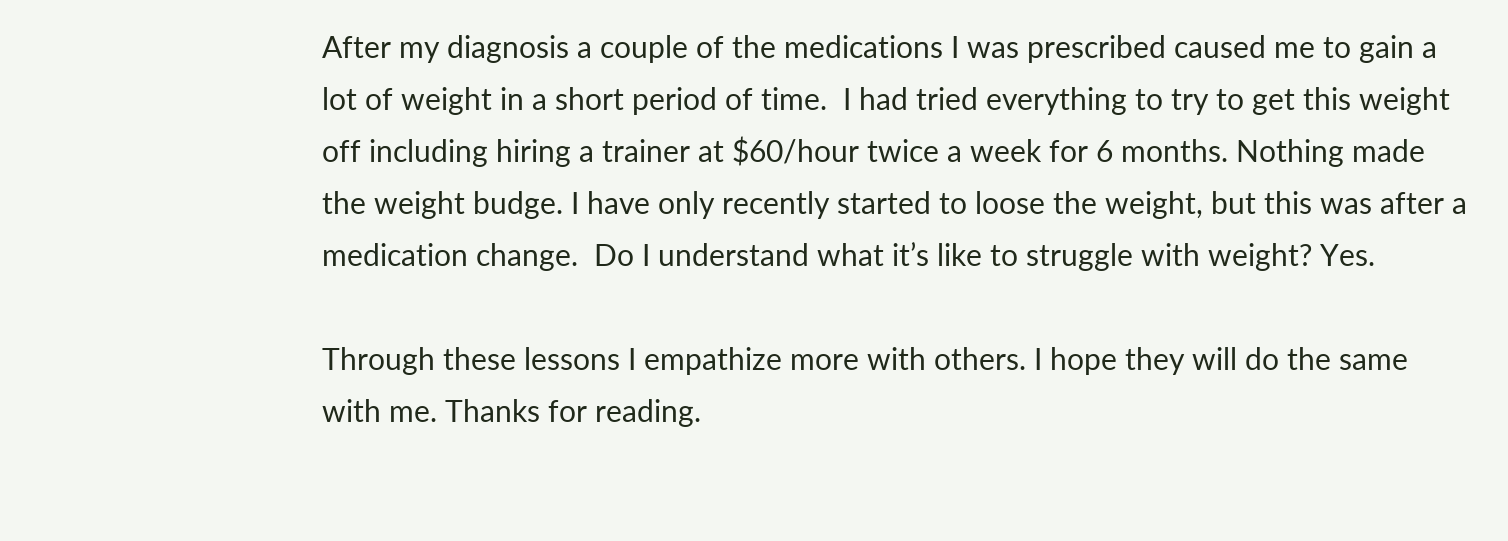After my diagnosis a couple of the medications I was prescribed caused me to gain a lot of weight in a short period of time.  I had tried everything to try to get this weight off including hiring a trainer at $60/hour twice a week for 6 months. Nothing made the weight budge. I have only recently started to loose the weight, but this was after a medication change.  Do I understand what it’s like to struggle with weight? Yes.

Through these lessons I empathize more with others. I hope they will do the same with me. Thanks for reading.